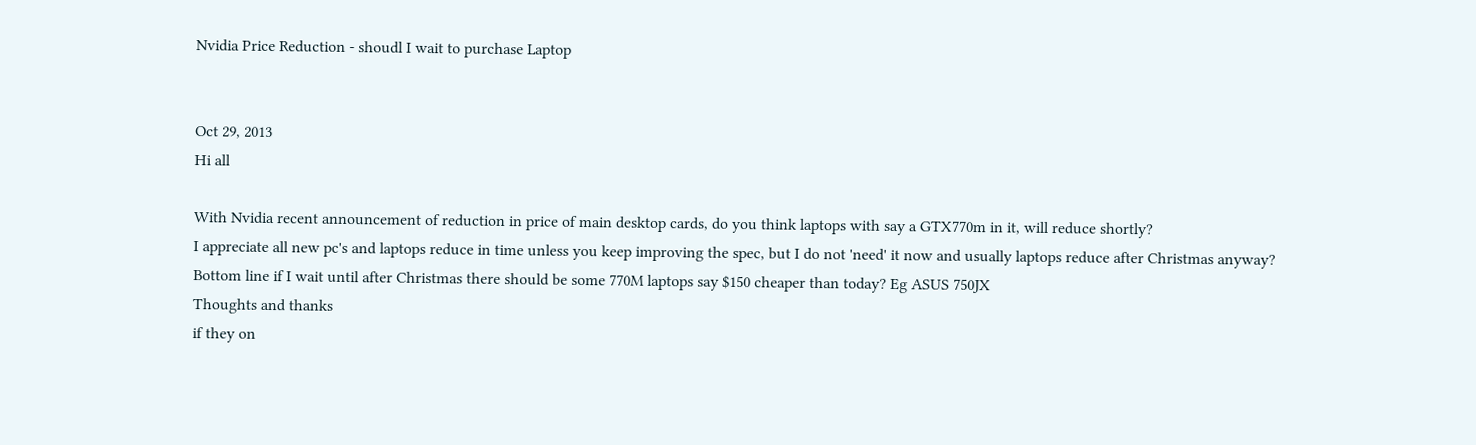Nvidia Price Reduction - shoudl I wait to purchase Laptop


Oct 29, 2013
Hi all

With Nvidia recent announcement of reduction in price of main desktop cards, do you think laptops with say a GTX770m in it, will reduce shortly?
I appreciate all new pc's and laptops reduce in time unless you keep improving the spec, but I do not 'need' it now and usually laptops reduce after Christmas anyway?
Bottom line if I wait until after Christmas there should be some 770M laptops say $150 cheaper than today? Eg ASUS 750JX
Thoughts and thanks
if they on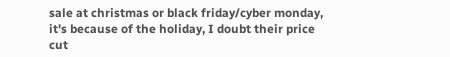sale at christmas or black friday/cyber monday, it's because of the holiday, I doubt their price cut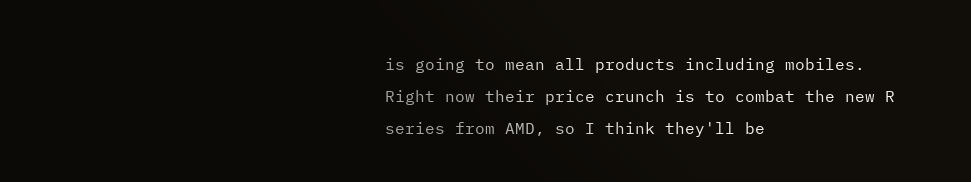is going to mean all products including mobiles. Right now their price crunch is to combat the new R series from AMD, so I think they'll be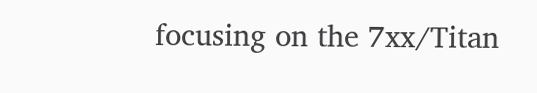focusing on the 7xx/Titan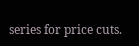series for price cuts.